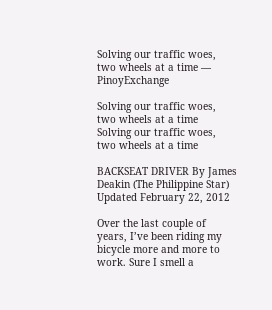Solving our traffic woes, two wheels at a time — PinoyExchange

Solving our traffic woes, two wheels at a time
Solving our traffic woes, two wheels at a time

BACKSEAT DRIVER By James Deakin (The Philippine Star) Updated February 22, 2012

Over the last couple of years, I’ve been riding my bicycle more and more to work. Sure I smell a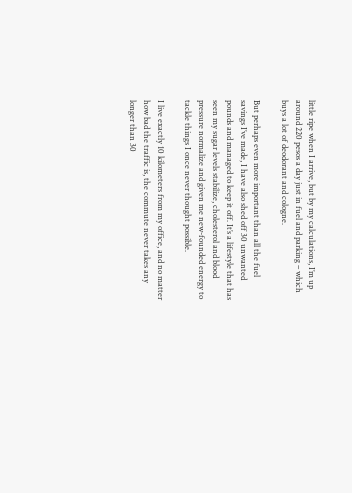little ripe when I arrive, but by my calculations, I’m up around 220 pesos a day just in fuel and parking – which buys a lot of deodorant and cologne.

But perhaps even more important than all the fuel savings I’ve made, I have also shed off 30 unwanted pounds and managed to keep it off. It’s a lifestyle that has seen my sugar levels stabilize, cholesterol and blood pressure normalize and given me new-founded energy to tackle things I once never thought possible.

I live exactly 10 kilometers from my office, and no matter how bad the traffic is, the commute never takes any longer than 30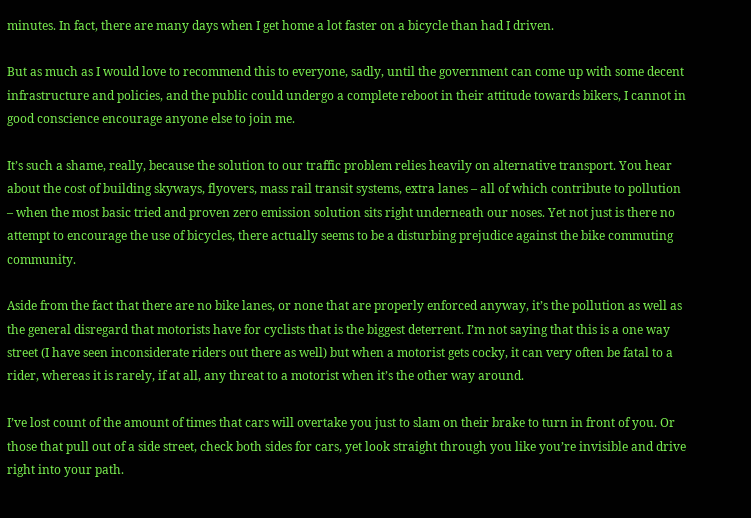minutes. In fact, there are many days when I get home a lot faster on a bicycle than had I driven.

But as much as I would love to recommend this to everyone, sadly, until the government can come up with some decent infrastructure and policies, and the public could undergo a complete reboot in their attitude towards bikers, I cannot in good conscience encourage anyone else to join me.

It’s such a shame, really, because the solution to our traffic problem relies heavily on alternative transport. You hear about the cost of building skyways, flyovers, mass rail transit systems, extra lanes – all of which contribute to pollution – when the most basic tried and proven zero emission solution sits right underneath our noses. Yet not just is there no attempt to encourage the use of bicycles, there actually seems to be a disturbing prejudice against the bike commuting community.

Aside from the fact that there are no bike lanes, or none that are properly enforced anyway, it’s the pollution as well as the general disregard that motorists have for cyclists that is the biggest deterrent. I’m not saying that this is a one way street (I have seen inconsiderate riders out there as well) but when a motorist gets cocky, it can very often be fatal to a rider, whereas it is rarely, if at all, any threat to a motorist when it’s the other way around.

I’ve lost count of the amount of times that cars will overtake you just to slam on their brake to turn in front of you. Or those that pull out of a side street, check both sides for cars, yet look straight through you like you’re invisible and drive right into your path.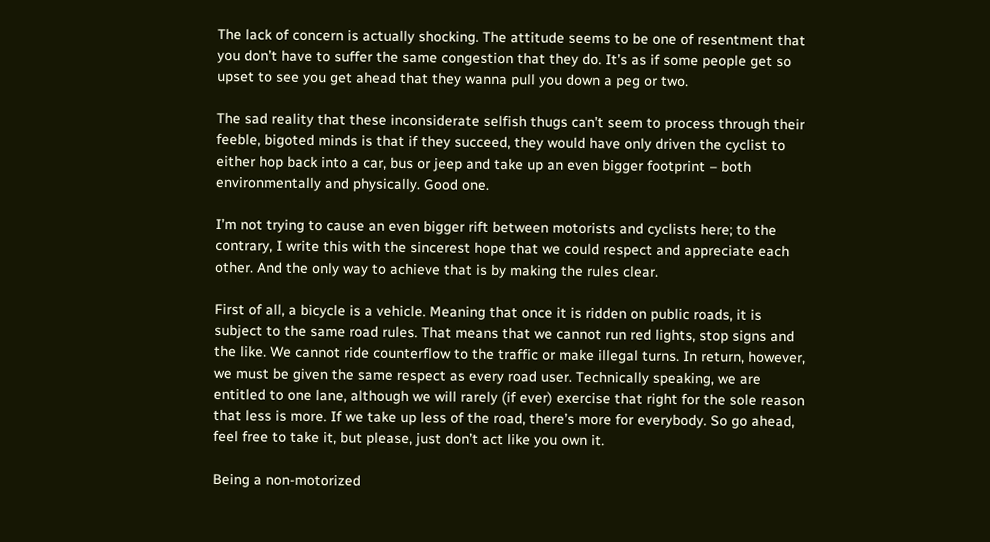The lack of concern is actually shocking. The attitude seems to be one of resentment that you don’t have to suffer the same congestion that they do. It’s as if some people get so upset to see you get ahead that they wanna pull you down a peg or two.

The sad reality that these inconsiderate selfish thugs can’t seem to process through their feeble, bigoted minds is that if they succeed, they would have only driven the cyclist to either hop back into a car, bus or jeep and take up an even bigger footprint – both environmentally and physically. Good one.

I’m not trying to cause an even bigger rift between motorists and cyclists here; to the contrary, I write this with the sincerest hope that we could respect and appreciate each other. And the only way to achieve that is by making the rules clear.

First of all, a bicycle is a vehicle. Meaning that once it is ridden on public roads, it is subject to the same road rules. That means that we cannot run red lights, stop signs and the like. We cannot ride counterflow to the traffic or make illegal turns. In return, however, we must be given the same respect as every road user. Technically speaking, we are entitled to one lane, although we will rarely (if ever) exercise that right for the sole reason that less is more. If we take up less of the road, there’s more for everybody. So go ahead, feel free to take it, but please, just don’t act like you own it.

Being a non-motorized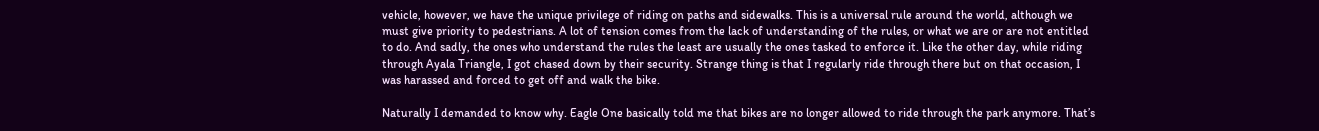vehicle, however, we have the unique privilege of riding on paths and sidewalks. This is a universal rule around the world, although we must give priority to pedestrians. A lot of tension comes from the lack of understanding of the rules, or what we are or are not entitled to do. And sadly, the ones who understand the rules the least are usually the ones tasked to enforce it. Like the other day, while riding through Ayala Triangle, I got chased down by their security. Strange thing is that I regularly ride through there but on that occasion, I was harassed and forced to get off and walk the bike.

Naturally I demanded to know why. Eagle One basically told me that bikes are no longer allowed to ride through the park anymore. That’s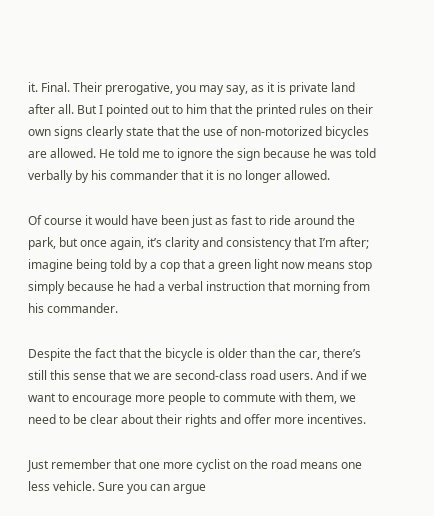it. Final. Their prerogative, you may say, as it is private land after all. But I pointed out to him that the printed rules on their own signs clearly state that the use of non-motorized bicycles are allowed. He told me to ignore the sign because he was told verbally by his commander that it is no longer allowed.

Of course it would have been just as fast to ride around the park, but once again, it’s clarity and consistency that I’m after; imagine being told by a cop that a green light now means stop simply because he had a verbal instruction that morning from his commander.

Despite the fact that the bicycle is older than the car, there’s still this sense that we are second-class road users. And if we want to encourage more people to commute with them, we need to be clear about their rights and offer more incentives.

Just remember that one more cyclist on the road means one less vehicle. Sure you can argue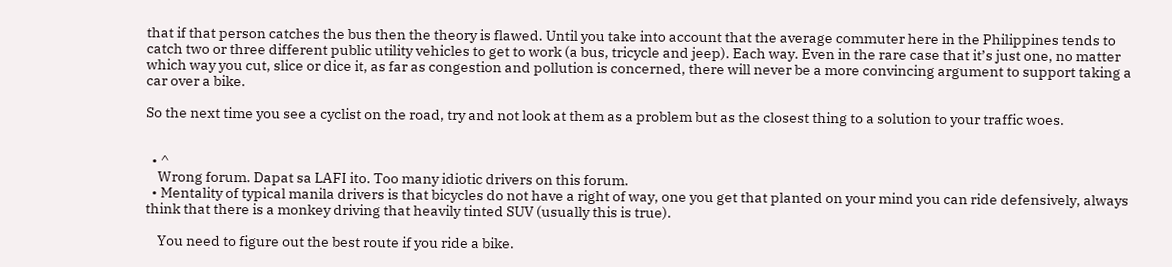that if that person catches the bus then the theory is flawed. Until you take into account that the average commuter here in the Philippines tends to catch two or three different public utility vehicles to get to work (a bus, tricycle and jeep). Each way. Even in the rare case that it’s just one, no matter which way you cut, slice or dice it, as far as congestion and pollution is concerned, there will never be a more convincing argument to support taking a car over a bike.

So the next time you see a cyclist on the road, try and not look at them as a problem but as the closest thing to a solution to your traffic woes.


  • ^
    Wrong forum. Dapat sa LAFI ito. Too many idiotic drivers on this forum.
  • Mentality of typical manila drivers is that bicycles do not have a right of way, one you get that planted on your mind you can ride defensively, always think that there is a monkey driving that heavily tinted SUV (usually this is true).

    You need to figure out the best route if you ride a bike.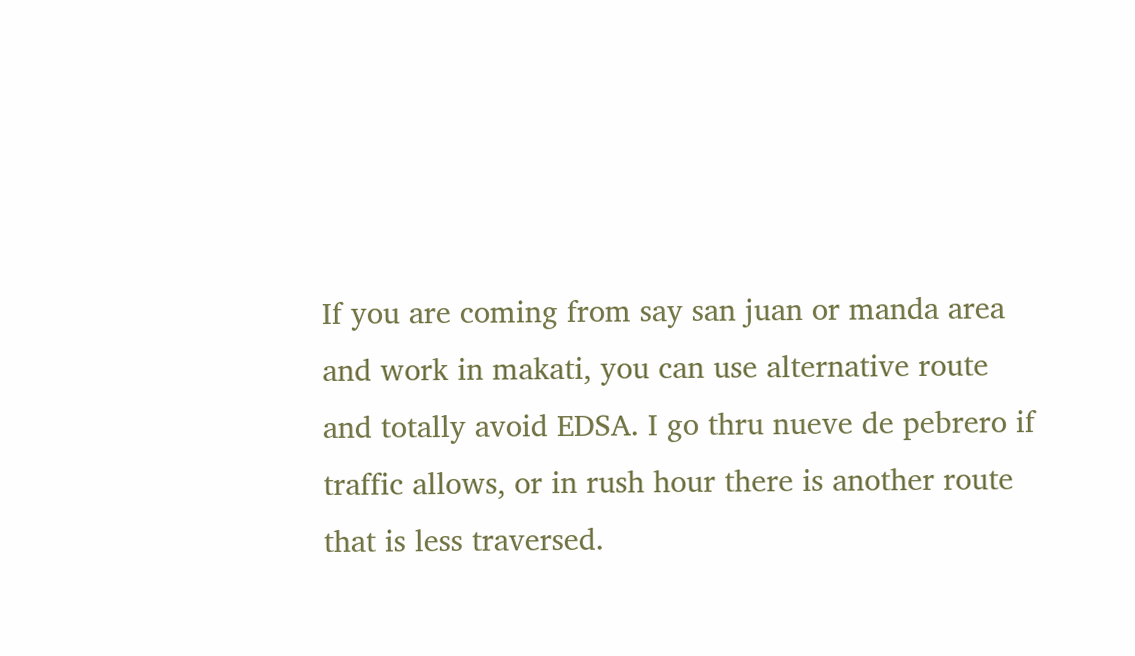If you are coming from say san juan or manda area and work in makati, you can use alternative route and totally avoid EDSA. I go thru nueve de pebrero if traffic allows, or in rush hour there is another route that is less traversed.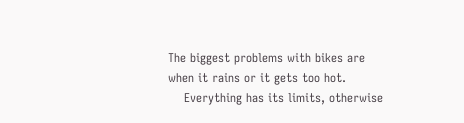The biggest problems with bikes are when it rains or it gets too hot.
    Everything has its limits, otherwise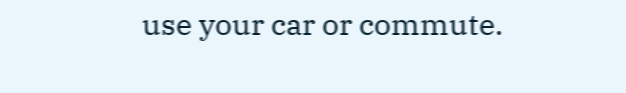use your car or commute.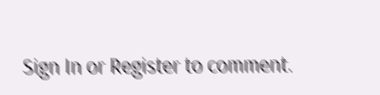Sign In or Register to comment.